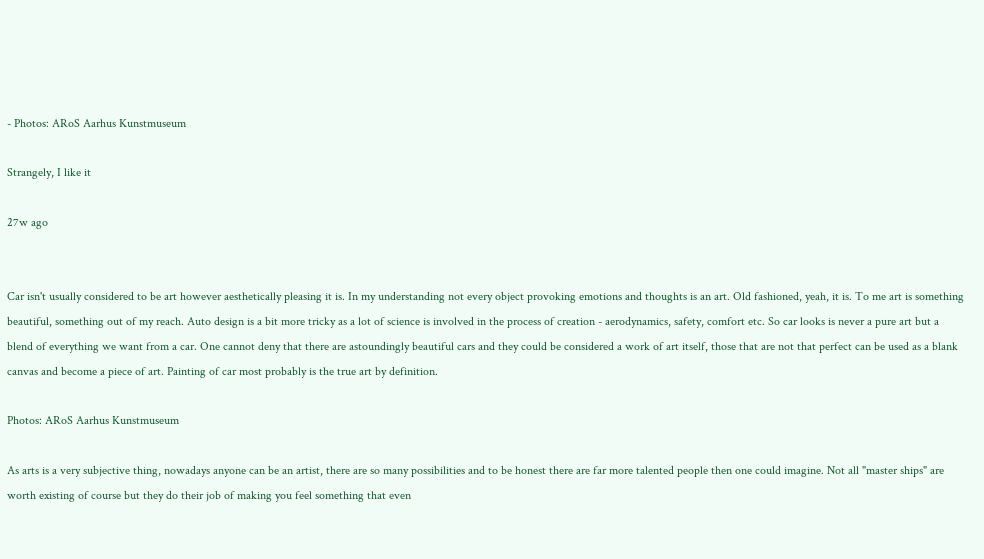- Photos: ARoS Aarhus Kunstmuseum

Strangely, I like it

27w ago


Car isn't usually considered to be art however aesthetically pleasing it is. In my understanding not every object provoking emotions and thoughts is an art. Old fashioned, yeah, it is. To me art is something beautiful, something out of my reach. Auto design is a bit more tricky as a lot of science is involved in the process of creation - aerodynamics, safety, comfort etc. So car looks is never a pure art but a blend of everything we want from a car. One cannot deny that there are astoundingly beautiful cars and they could be considered a work of art itself, those that are not that perfect can be used as a blank canvas and become a piece of art. Painting of car most probably is the true art by definition.

Photos: ARoS Aarhus Kunstmuseum

As arts is a very subjective thing, nowadays anyone can be an artist, there are so many possibilities and to be honest there are far more talented people then one could imagine. Not all "master ships" are worth existing of course but they do their job of making you feel something that even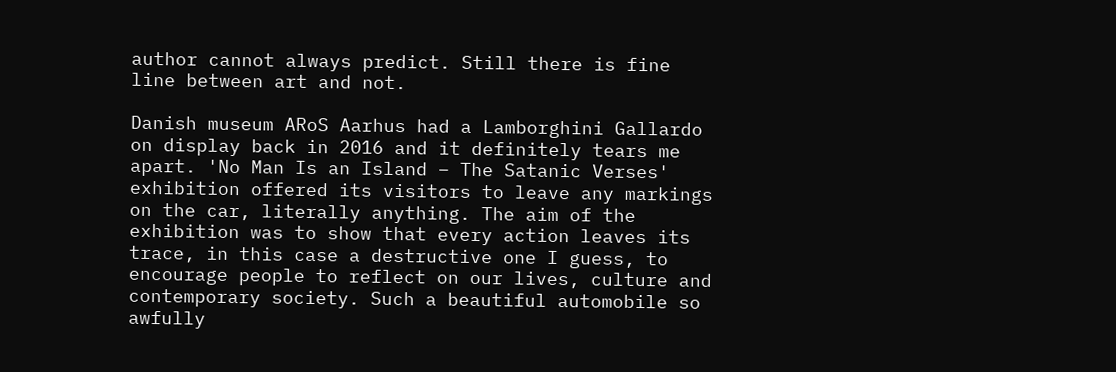author cannot always predict. Still there is fine line between art and not.

Danish museum ARoS Aarhus had a Lamborghini Gallardo on display back in 2016 and it definitely tears me apart. 'No Man Is an Island – The Satanic Verses' exhibition offered its visitors to leave any markings on the car, literally anything. The aim of the exhibition was to show that every action leaves its trace, in this case a destructive one I guess, to encourage people to reflect on our lives, culture and contemporary society. Such a beautiful automobile so awfully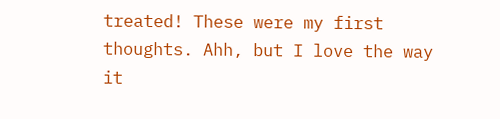treated! These were my first thoughts. Ahh, but I love the way it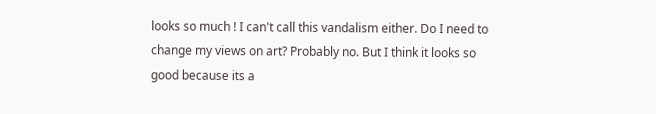looks so much ! I can't call this vandalism either. Do I need to change my views on art? Probably no. But I think it looks so good because its a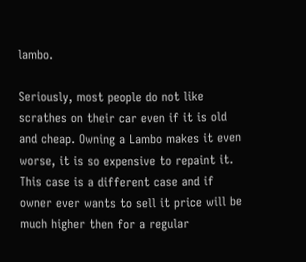lambo.

Seriously, most people do not like scrathes on their car even if it is old and cheap. Owning a Lambo makes it even worse, it is so expensive to repaint it. This case is a different case and if owner ever wants to sell it price will be much higher then for a regular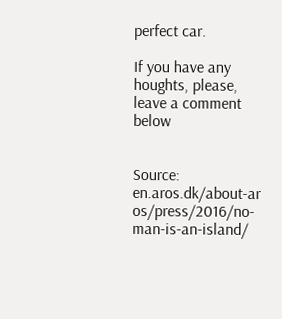perfect car.

If you have any houghts, please, leave a comment below


Source: en.aros.dk/about-ar os/press/2016/no-man-is-an-island/